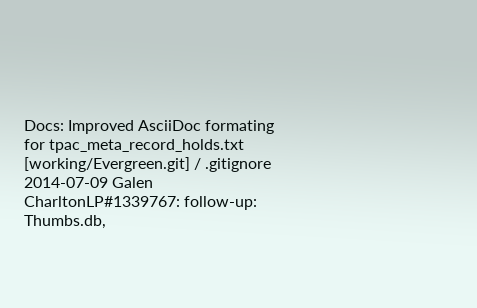Docs: Improved AsciiDoc formating for tpac_meta_record_holds.txt
[working/Evergreen.git] / .gitignore
2014-07-09 Galen CharltonLP#1339767: follow-up: Thumbs.db,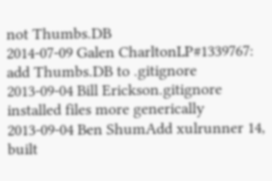not Thumbs.DB
2014-07-09 Galen CharltonLP#1339767: add Thumbs.DB to .gitignore
2013-09-04 Bill Erickson.gitignore installed files more generically
2013-09-04 Ben ShumAdd xulrunner 14, built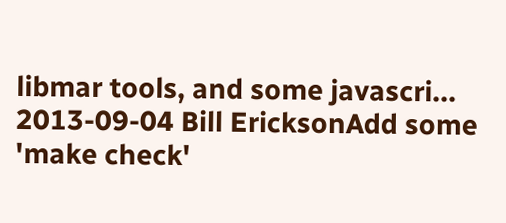libmar tools, and some javascri...
2013-09-04 Bill EricksonAdd some 'make check'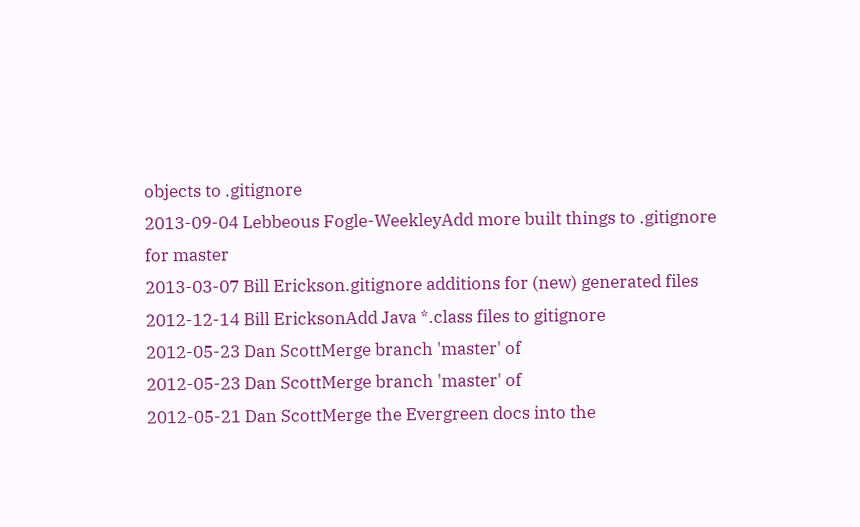objects to .gitignore
2013-09-04 Lebbeous Fogle-WeekleyAdd more built things to .gitignore for master
2013-03-07 Bill Erickson.gitignore additions for (new) generated files
2012-12-14 Bill EricksonAdd Java *.class files to gitignore
2012-05-23 Dan ScottMerge branch 'master' of
2012-05-23 Dan ScottMerge branch 'master' of
2012-05-21 Dan ScottMerge the Evergreen docs into the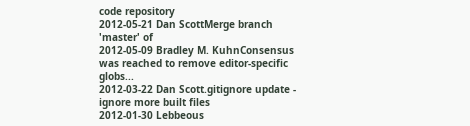code repository
2012-05-21 Dan ScottMerge branch 'master' of
2012-05-09 Bradley M. KuhnConsensus was reached to remove editor-specific globs...
2012-03-22 Dan Scott.gitignore update - ignore more built files
2012-01-30 Lebbeous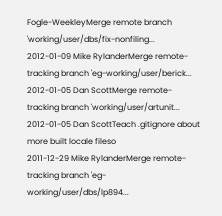Fogle-WeekleyMerge remote branch 'working/user/dbs/fix-nonfiling...
2012-01-09 Mike RylanderMerge remote-tracking branch 'eg-working/user/berick...
2012-01-05 Dan ScottMerge remote-tracking branch 'working/user/artunit...
2012-01-05 Dan ScottTeach .gitignore about more built locale fileso
2011-12-29 Mike RylanderMerge remote-tracking branch 'eg-working/user/dbs/lp894...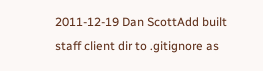2011-12-19 Dan ScottAdd built staff client dir to .gitignore as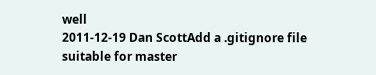well
2011-12-19 Dan ScottAdd a .gitignore file suitable for master